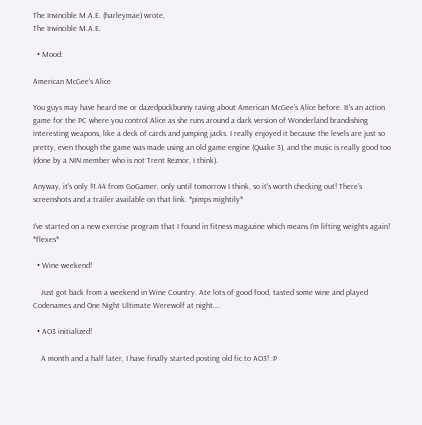The Invincible M.A.E. (harleymae) wrote,
The Invincible M.A.E.

  • Mood:

American McGee's Alice

You guys may have heard me or dazedpuckbunny raving about American McGee's Alice before. It's an action game for the PC where you control Alice as she runs around a dark version of Wonderland brandishing interesting weapons, like a deck of cards and jumping jacks. I really enjoyed it because the levels are just so pretty, even though the game was made using an old game engine (Quake 3), and the music is really good too (done by a NIN member who is not Trent Reznor, I think).

Anyway, it's only $1.44 from GoGamer, only until tomorrow I think, so it's worth checking out! There's screenshots and a trailer available on that link. *pimps mightily*

I've started on a new exercise program that I found in fitness magazine which means I'm lifting weights again! *flexes*

  • Wine weekend!

    Just got back from a weekend in Wine Country. Ate lots of good food, tasted some wine and played Codenames and One Night Ultimate Werewolf at night.…

  • AO3 initialized!

    A month and a half later, I have finally started posting old fic to AO3! :P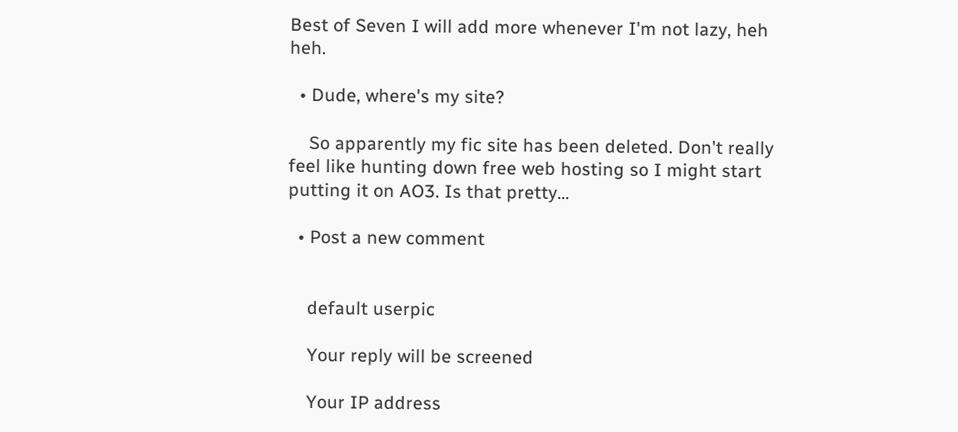Best of Seven I will add more whenever I'm not lazy, heh heh.

  • Dude, where's my site?

    So apparently my fic site has been deleted. Don't really feel like hunting down free web hosting so I might start putting it on AO3. Is that pretty…

  • Post a new comment


    default userpic

    Your reply will be screened

    Your IP address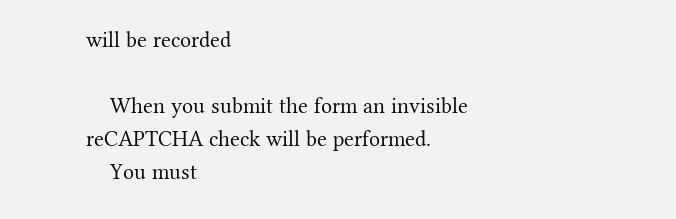will be recorded

    When you submit the form an invisible reCAPTCHA check will be performed.
    You must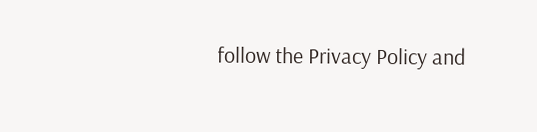follow the Privacy Policy and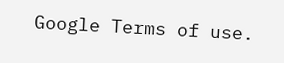Google Terms of use.